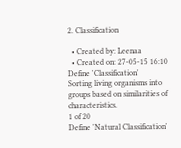2. Classification

  • Created by: Leenaa
  • Created on: 27-05-15 16:10
Define 'Classification'
Sorting living organisms into groups based on similarities of characteristics.
1 of 20
Define 'Natural Classification'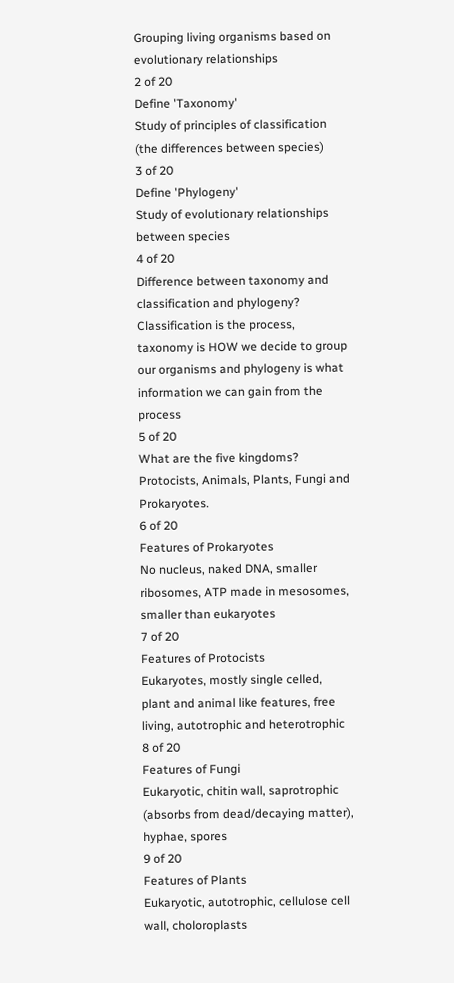Grouping living organisms based on evolutionary relationships
2 of 20
Define 'Taxonomy'
Study of principles of classification (the differences between species)
3 of 20
Define 'Phylogeny'
Study of evolutionary relationships between species
4 of 20
Difference between taxonomy and classification and phylogeny?
Classification is the process, taxonomy is HOW we decide to group our organisms and phylogeny is what information we can gain from the process
5 of 20
What are the five kingdoms?
Protocists, Animals, Plants, Fungi and Prokaryotes.
6 of 20
Features of Prokaryotes
No nucleus, naked DNA, smaller ribosomes, ATP made in mesosomes, smaller than eukaryotes
7 of 20
Features of Protocists
Eukaryotes, mostly single celled, plant and animal like features, free living, autotrophic and heterotrophic
8 of 20
Features of Fungi
Eukaryotic, chitin wall, saprotrophic (absorbs from dead/decaying matter), hyphae, spores
9 of 20
Features of Plants
Eukaryotic, autotrophic, cellulose cell wall, choloroplasts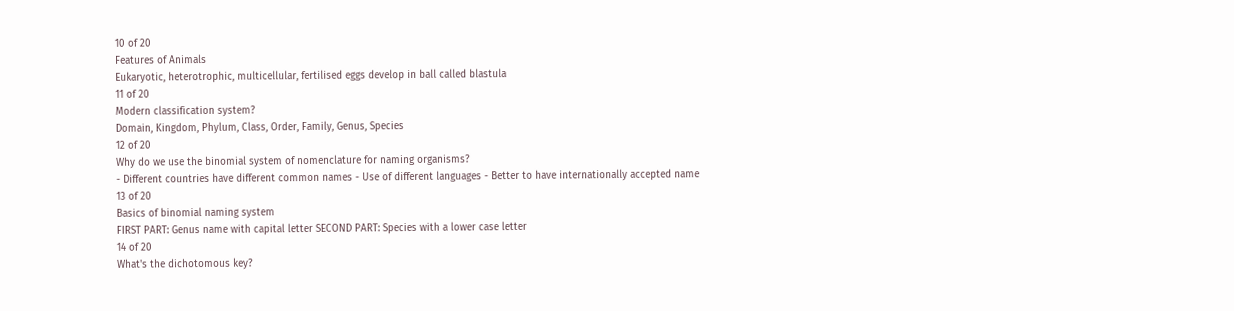10 of 20
Features of Animals
Eukaryotic, heterotrophic, multicellular, fertilised eggs develop in ball called blastula
11 of 20
Modern classification system?
Domain, Kingdom, Phylum, Class, Order, Family, Genus, Species
12 of 20
Why do we use the binomial system of nomenclature for naming organisms?
- Different countries have different common names - Use of different languages - Better to have internationally accepted name
13 of 20
Basics of binomial naming system
FIRST PART: Genus name with capital letter SECOND PART: Species with a lower case letter
14 of 20
What's the dichotomous key?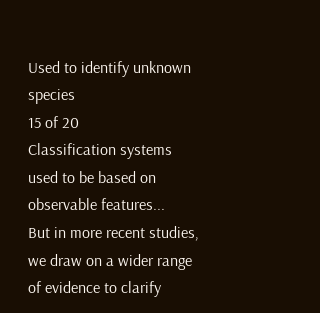Used to identify unknown species
15 of 20
Classification systems used to be based on observable features...
But in more recent studies, we draw on a wider range of evidence to clarify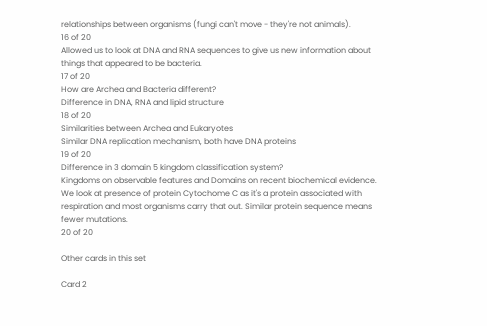relationships between organisms (fungi can't move - they're not animals).
16 of 20
Allowed us to look at DNA and RNA sequences to give us new information about things that appeared to be bacteria.
17 of 20
How are Archea and Bacteria different?
Difference in DNA, RNA and lipid structure
18 of 20
Similarities between Archea and Eukaryotes
Similar DNA replication mechanism, both have DNA proteins
19 of 20
Difference in 3 domain 5 kingdom classification system?
Kingdoms on observable features and Domains on recent biochemical evidence. We look at presence of protein Cytochome C as it's a protein associated with respiration and most organisms carry that out. Similar protein sequence means fewer mutations.
20 of 20

Other cards in this set

Card 2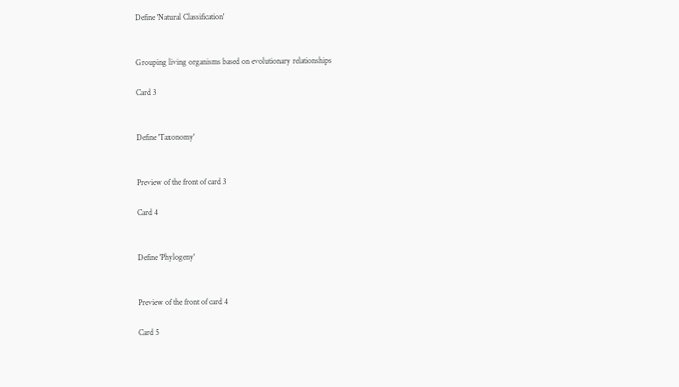Define 'Natural Classification'


Grouping living organisms based on evolutionary relationships

Card 3


Define 'Taxonomy'


Preview of the front of card 3

Card 4


Define 'Phylogeny'


Preview of the front of card 4

Card 5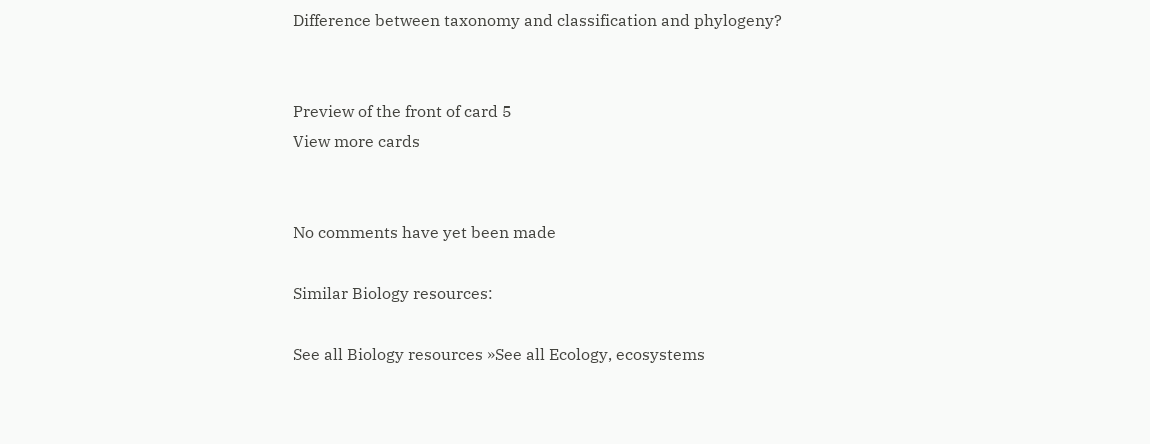Difference between taxonomy and classification and phylogeny?


Preview of the front of card 5
View more cards


No comments have yet been made

Similar Biology resources:

See all Biology resources »See all Ecology, ecosystems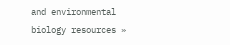and environmental biology resources »